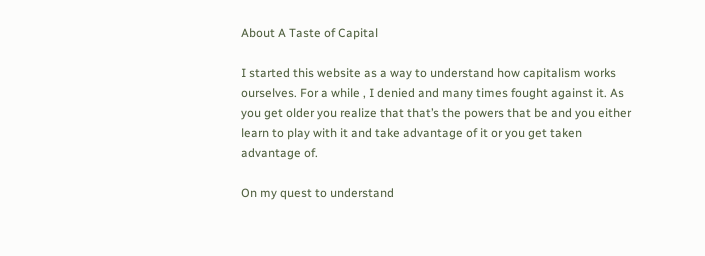About A Taste of Capital

I started this website as a way to understand how capitalism works ourselves. For a while , I denied and many times fought against it. As you get older you realize that that’s the powers that be and you either learn to play with it and take advantage of it or you get taken advantage of.

On my quest to understand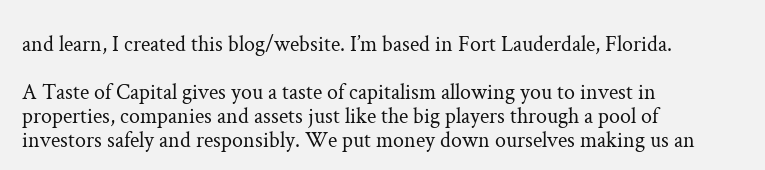and learn, I created this blog/website. I’m based in Fort Lauderdale, Florida.

A Taste of Capital gives you a taste of capitalism allowing you to invest in properties, companies and assets just like the big players through a pool of investors safely and responsibly. We put money down ourselves making us an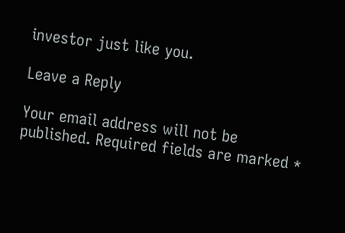investor just like you.

Leave a Reply

Your email address will not be published. Required fields are marked *